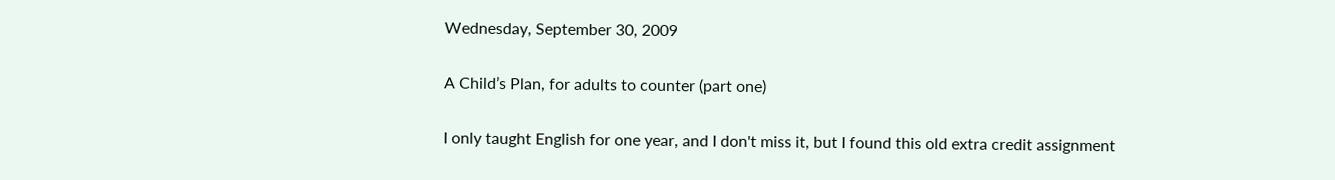Wednesday, September 30, 2009

A Child’s Plan, for adults to counter (part one)

I only taught English for one year, and I don't miss it, but I found this old extra credit assignment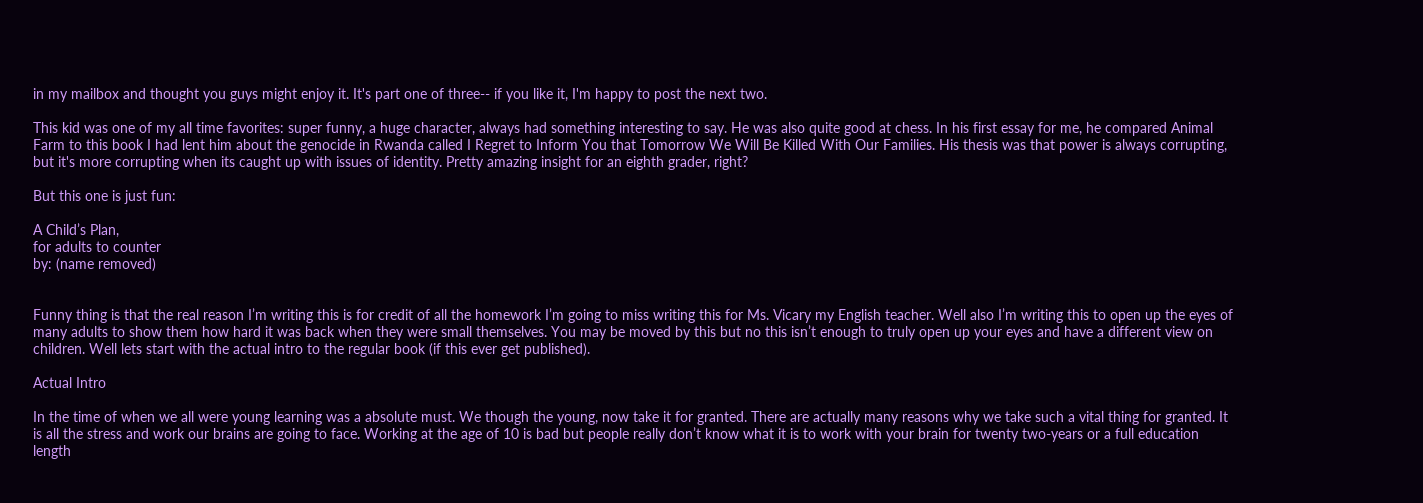in my mailbox and thought you guys might enjoy it. It's part one of three-- if you like it, I'm happy to post the next two.

This kid was one of my all time favorites: super funny, a huge character, always had something interesting to say. He was also quite good at chess. In his first essay for me, he compared Animal Farm to this book I had lent him about the genocide in Rwanda called I Regret to Inform You that Tomorrow We Will Be Killed With Our Families. His thesis was that power is always corrupting, but it's more corrupting when its caught up with issues of identity. Pretty amazing insight for an eighth grader, right?

But this one is just fun:

A Child’s Plan,
for adults to counter
by: (name removed)


Funny thing is that the real reason I’m writing this is for credit of all the homework I’m going to miss writing this for Ms. Vicary my English teacher. Well also I’m writing this to open up the eyes of many adults to show them how hard it was back when they were small themselves. You may be moved by this but no this isn’t enough to truly open up your eyes and have a different view on children. Well lets start with the actual intro to the regular book (if this ever get published).

Actual Intro

In the time of when we all were young learning was a absolute must. We though the young, now take it for granted. There are actually many reasons why we take such a vital thing for granted. It is all the stress and work our brains are going to face. Working at the age of 10 is bad but people really don’t know what it is to work with your brain for twenty two-years or a full education length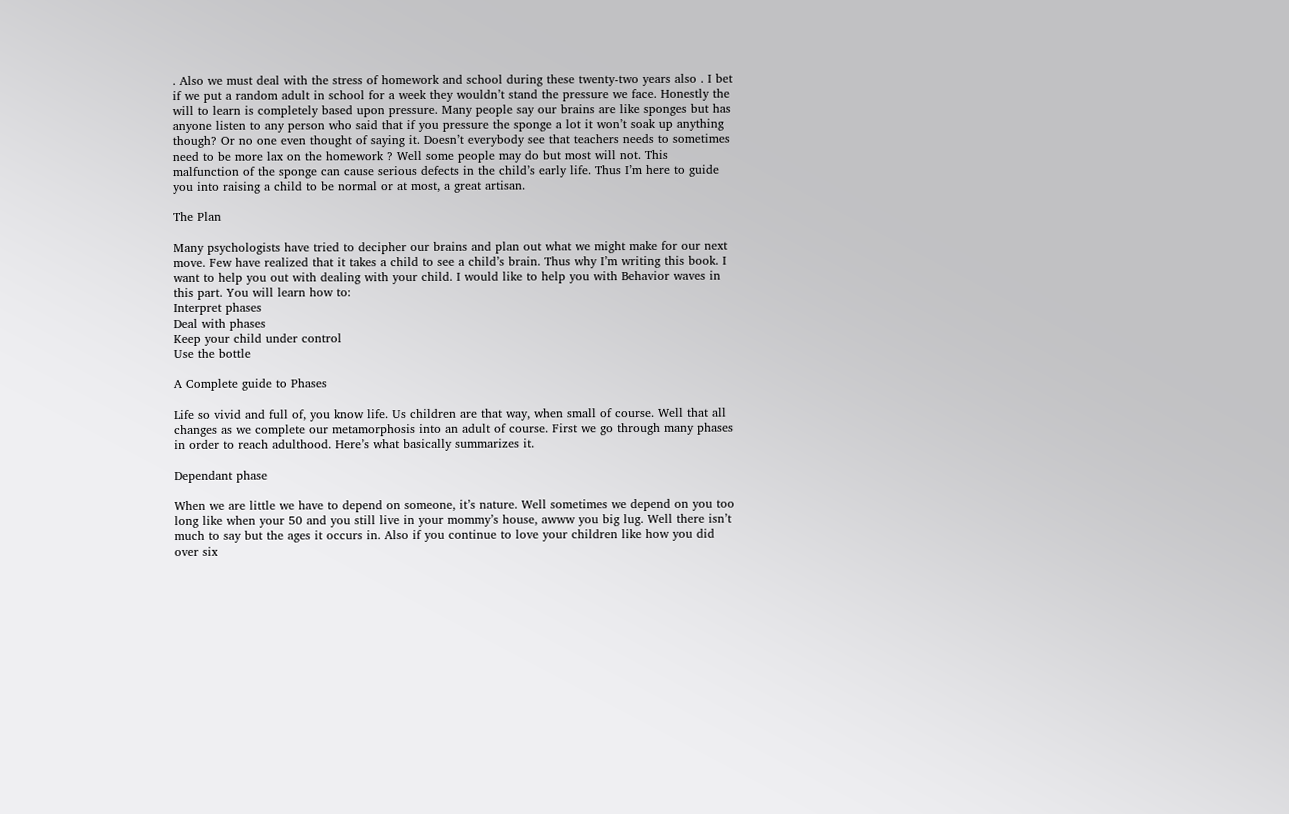. Also we must deal with the stress of homework and school during these twenty-two years also . I bet if we put a random adult in school for a week they wouldn’t stand the pressure we face. Honestly the will to learn is completely based upon pressure. Many people say our brains are like sponges but has anyone listen to any person who said that if you pressure the sponge a lot it won’t soak up anything though? Or no one even thought of saying it. Doesn’t everybody see that teachers needs to sometimes need to be more lax on the homework ? Well some people may do but most will not. This malfunction of the sponge can cause serious defects in the child’s early life. Thus I’m here to guide you into raising a child to be normal or at most, a great artisan.

The Plan

Many psychologists have tried to decipher our brains and plan out what we might make for our next move. Few have realized that it takes a child to see a child’s brain. Thus why I’m writing this book. I want to help you out with dealing with your child. I would like to help you with Behavior waves in this part. You will learn how to:
Interpret phases
Deal with phases
Keep your child under control
Use the bottle

A Complete guide to Phases

Life so vivid and full of, you know life. Us children are that way, when small of course. Well that all changes as we complete our metamorphosis into an adult of course. First we go through many phases in order to reach adulthood. Here’s what basically summarizes it.

Dependant phase

When we are little we have to depend on someone, it’s nature. Well sometimes we depend on you too long like when your 50 and you still live in your mommy’s house, awww you big lug. Well there isn’t much to say but the ages it occurs in. Also if you continue to love your children like how you did over six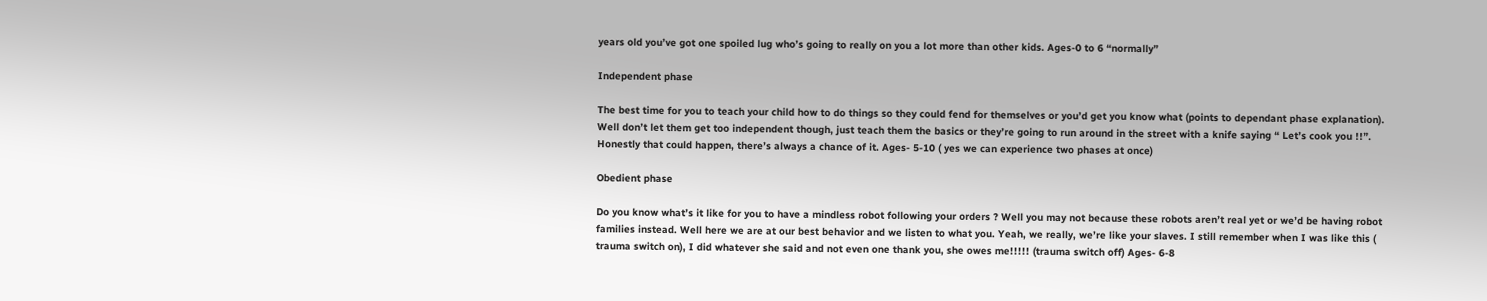years old you’ve got one spoiled lug who’s going to really on you a lot more than other kids. Ages-0 to 6 “normally”

Independent phase

The best time for you to teach your child how to do things so they could fend for themselves or you’d get you know what (points to dependant phase explanation). Well don’t let them get too independent though, just teach them the basics or they’re going to run around in the street with a knife saying “ Let’s cook you !!”. Honestly that could happen, there’s always a chance of it. Ages- 5-10 ( yes we can experience two phases at once)

Obedient phase

Do you know what’s it like for you to have a mindless robot following your orders ? Well you may not because these robots aren’t real yet or we’d be having robot families instead. Well here we are at our best behavior and we listen to what you. Yeah, we really, we’re like your slaves. I still remember when I was like this ( trauma switch on), I did whatever she said and not even one thank you, she owes me!!!!! (trauma switch off) Ages- 6-8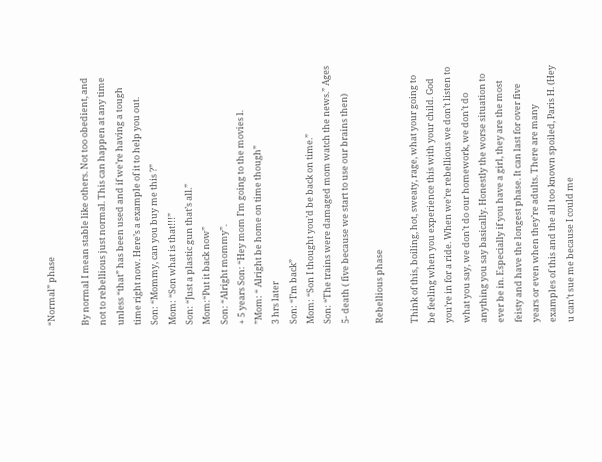“Normal” phase

By normal I mean stable like others. Not too obedient, and not to rebellious just normal. This can happen at any time unless “that” has been used and if we’re having a tough time right now. Here’s a example of it to help you out.
Son: “Mommy, can you buy me this ?”
Mom: “Son what is that!!!”
Son: “Just a plastic gun that’s all.”
Mom:“Put it back now”
Son: “Alright mommy”.
+ 5 years Son: “Hey mom I’m going to the movies l.
”Mom: “ Alright be home on time though”
3 hrs later
Son: “I’m back”
Mom: “Son I thought you’d be back on time.”
Son: “The trains were damaged mom watch the news.” Ages 5- death ( five because we start to use our brains then)

Rebellious phase

Think of this, boiling, hot, sweaty, rage, what your going to be feeling when you experience this with your child. God you’re in for a ride. When we’re rebellious we don’t listen to what you say, we don’t do our homework, we don’t do anything you say basically. Honestly the worse situation to ever be in. Especially if you have a girl, they are the most feisty and have the longest phase. It can last for over five years or even when they’re adults. There are many examples of this and the all too known spoiled, Paris H. (Hey u can’t sue me because I could me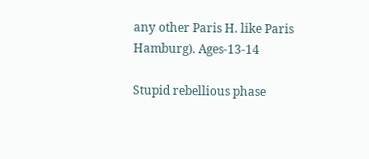any other Paris H. like Paris Hamburg). Ages-13-14

Stupid rebellious phase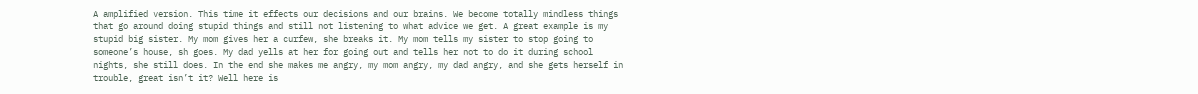A amplified version. This time it effects our decisions and our brains. We become totally mindless things that go around doing stupid things and still not listening to what advice we get. A great example is my stupid big sister. My mom gives her a curfew, she breaks it. My mom tells my sister to stop going to someone’s house, sh goes. My dad yells at her for going out and tells her not to do it during school nights, she still does. In the end she makes me angry, my mom angry, my dad angry, and she gets herself in trouble, great isn’t it? Well here is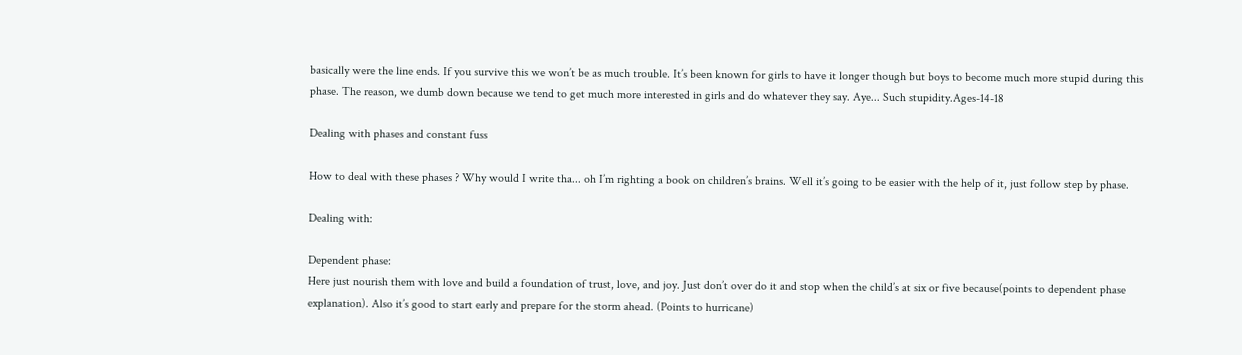basically were the line ends. If you survive this we won’t be as much trouble. It’s been known for girls to have it longer though but boys to become much more stupid during this phase. The reason, we dumb down because we tend to get much more interested in girls and do whatever they say. Aye... Such stupidity.Ages-14-18

Dealing with phases and constant fuss

How to deal with these phases ? Why would I write tha... oh I’m righting a book on children’s brains. Well it’s going to be easier with the help of it, just follow step by phase.

Dealing with:

Dependent phase:
Here just nourish them with love and build a foundation of trust, love, and joy. Just don’t over do it and stop when the child’s at six or five because(points to dependent phase explanation). Also it’s good to start early and prepare for the storm ahead. (Points to hurricane)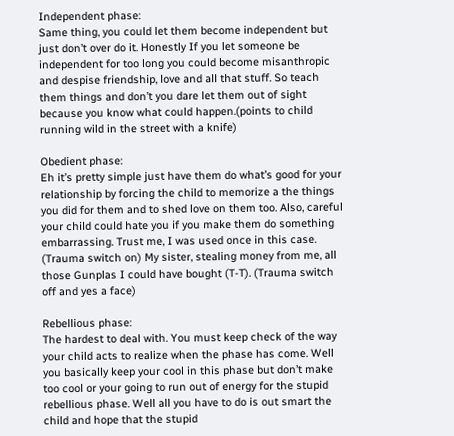Independent phase:
Same thing, you could let them become independent but just don’t over do it. Honestly If you let someone be independent for too long you could become misanthropic and despise friendship, love and all that stuff. So teach them things and don’t you dare let them out of sight because you know what could happen.(points to child running wild in the street with a knife)

Obedient phase:
Eh it’s pretty simple just have them do what’s good for your relationship by forcing the child to memorize a the things you did for them and to shed love on them too. Also, careful your child could hate you if you make them do something embarrassing. Trust me, I was used once in this case. (Trauma switch on) My sister, stealing money from me, all those Gunplas I could have bought (T-T). (Trauma switch off and yes a face)

Rebellious phase:
The hardest to deal with. You must keep check of the way your child acts to realize when the phase has come. Well you basically keep your cool in this phase but don’t make too cool or your going to run out of energy for the stupid rebellious phase. Well all you have to do is out smart the child and hope that the stupid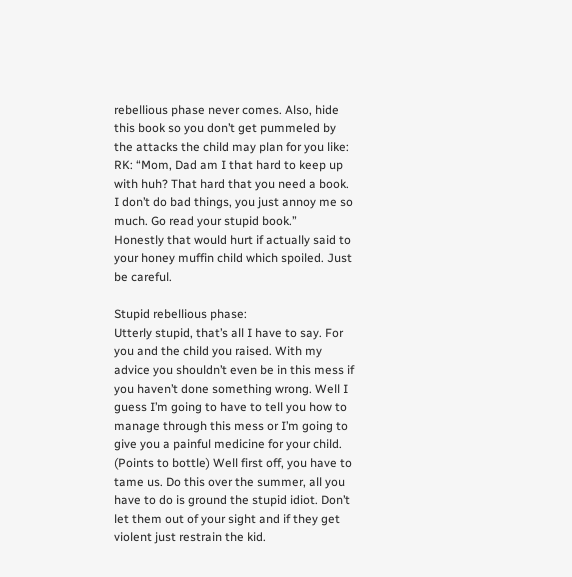rebellious phase never comes. Also, hide this book so you don’t get pummeled by the attacks the child may plan for you like:
RK: “Mom, Dad am I that hard to keep up with huh? That hard that you need a book. I don’t do bad things, you just annoy me so much. Go read your stupid book.”
Honestly that would hurt if actually said to your honey muffin child which spoiled. Just be careful.

Stupid rebellious phase:
Utterly stupid, that’s all I have to say. For you and the child you raised. With my advice you shouldn’t even be in this mess if you haven’t done something wrong. Well I guess I’m going to have to tell you how to manage through this mess or I’m going to give you a painful medicine for your child. (Points to bottle) Well first off, you have to tame us. Do this over the summer, all you have to do is ground the stupid idiot. Don’t let them out of your sight and if they get violent just restrain the kid.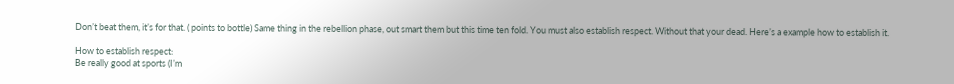Don’t beat them, it’s for that. ( points to bottle) Same thing in the rebellion phase, out smart them but this time ten fold. You must also establish respect. Without that your dead. Here’s a example how to establish it.

How to establish respect:
Be really good at sports (I’m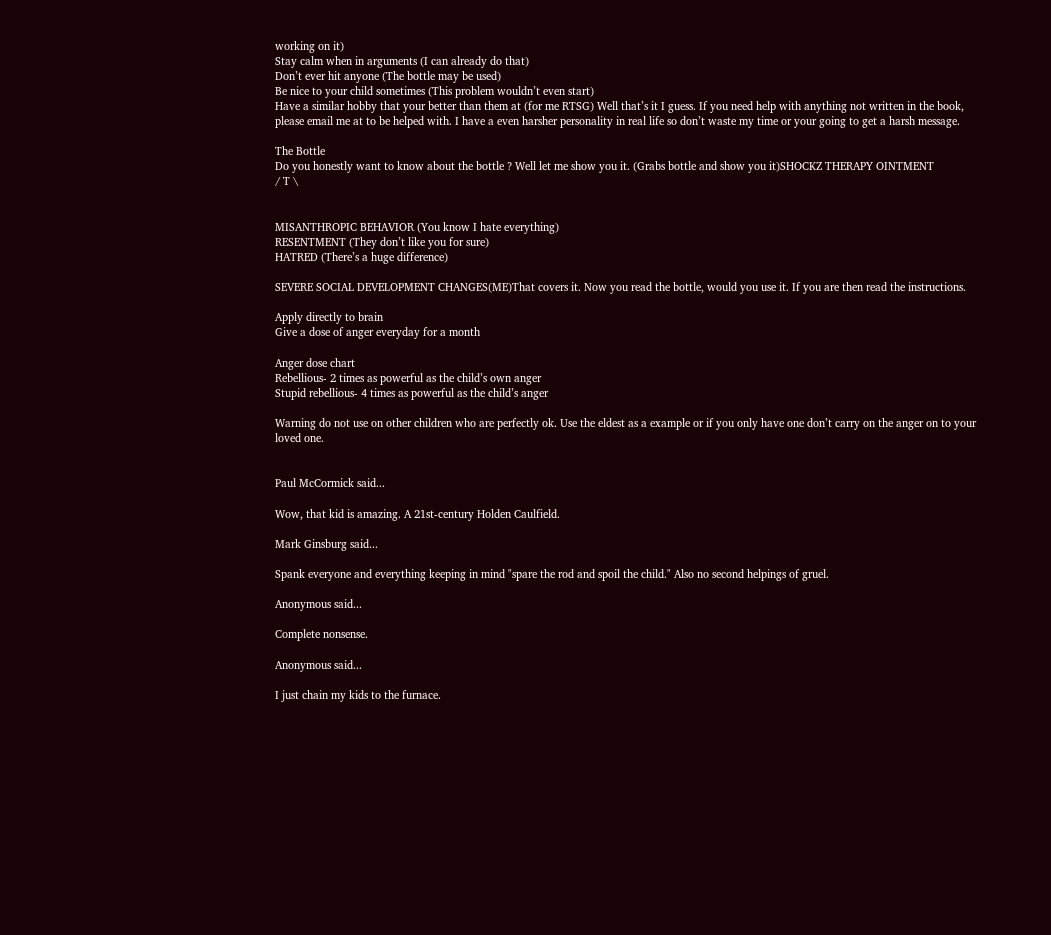working on it)
Stay calm when in arguments (I can already do that)
Don’t ever hit anyone (The bottle may be used)
Be nice to your child sometimes (This problem wouldn’t even start)
Have a similar hobby that your better than them at (for me RTSG) Well that’s it I guess. If you need help with anything not written in the book, please email me at to be helped with. I have a even harsher personality in real life so don’t waste my time or your going to get a harsh message.

The Bottle
Do you honestly want to know about the bottle ? Well let me show you it. (Grabs bottle and show you it)SHOCKZ THERAPY OINTMENT
/ T \


MISANTHROPIC BEHAVIOR (You know I hate everything)
RESENTMENT (They don’t like you for sure)
HATRED (There’s a huge difference)

SEVERE SOCIAL DEVELOPMENT CHANGES(ME)That covers it. Now you read the bottle, would you use it. If you are then read the instructions.

Apply directly to brain
Give a dose of anger everyday for a month

Anger dose chart
Rebellious- 2 times as powerful as the child’s own anger
Stupid rebellious- 4 times as powerful as the child’s anger

Warning do not use on other children who are perfectly ok. Use the eldest as a example or if you only have one don’t carry on the anger on to your loved one.


Paul McCormick said...

Wow, that kid is amazing. A 21st-century Holden Caulfield.

Mark Ginsburg said...

Spank everyone and everything keeping in mind "spare the rod and spoil the child." Also no second helpings of gruel.

Anonymous said...

Complete nonsense.

Anonymous said...

I just chain my kids to the furnace.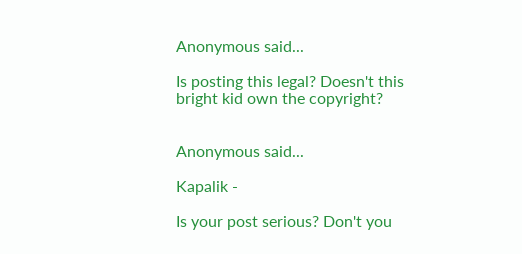Anonymous said...

Is posting this legal? Doesn't this bright kid own the copyright?


Anonymous said...

Kapalik -

Is your post serious? Don't you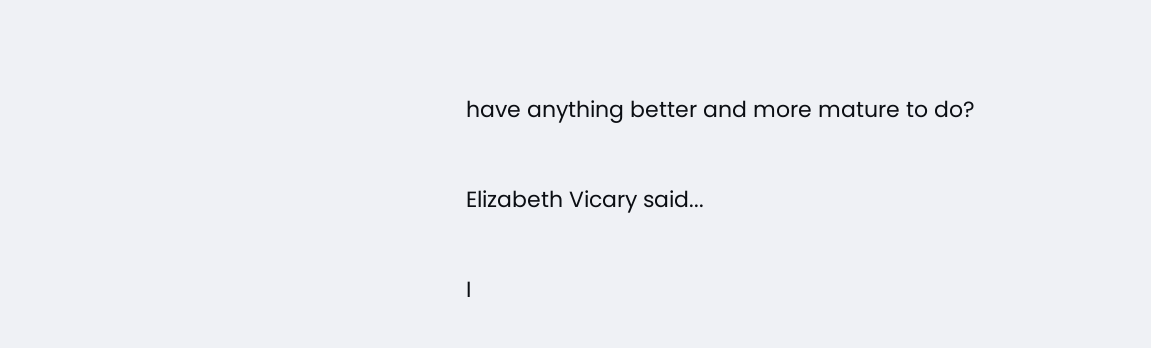have anything better and more mature to do?

Elizabeth Vicary said...

I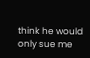think he would only sue me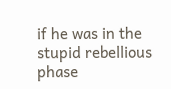if he was in the stupid rebellious phase